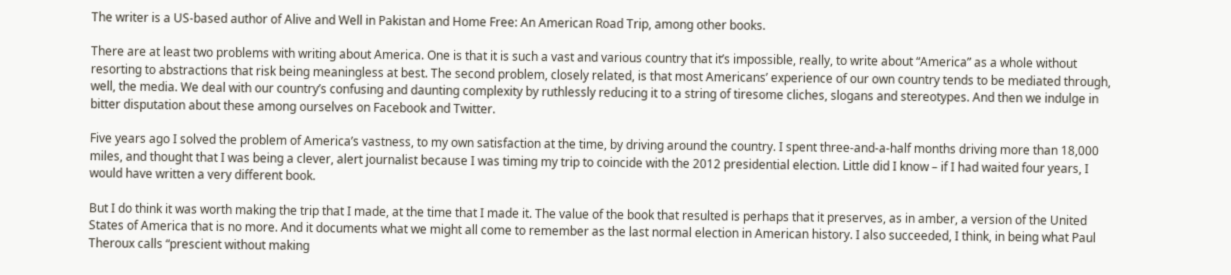The writer is a US-based author of Alive and Well in Pakistan and Home Free: An American Road Trip, among other books.

There are at least two problems with writing about America. One is that it is such a vast and various country that it’s impossible, really, to write about “America” as a whole without resorting to abstractions that risk being meaningless at best. The second problem, closely related, is that most Americans’ experience of our own country tends to be mediated through, well, the media. We deal with our country’s confusing and daunting complexity by ruthlessly reducing it to a string of tiresome cliches, slogans and stereotypes. And then we indulge in bitter disputation about these among ourselves on Facebook and Twitter.

Five years ago I solved the problem of America’s vastness, to my own satisfaction at the time, by driving around the country. I spent three-and-a-half months driving more than 18,000 miles, and thought that I was being a clever, alert journalist because I was timing my trip to coincide with the 2012 presidential election. Little did I know – if I had waited four years, I would have written a very different book.

But I do think it was worth making the trip that I made, at the time that I made it. The value of the book that resulted is perhaps that it preserves, as in amber, a version of the United States of America that is no more. And it documents what we might all come to remember as the last normal election in American history. I also succeeded, I think, in being what Paul Theroux calls “prescient without making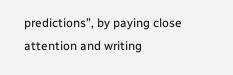predictions”, by paying close attention and writing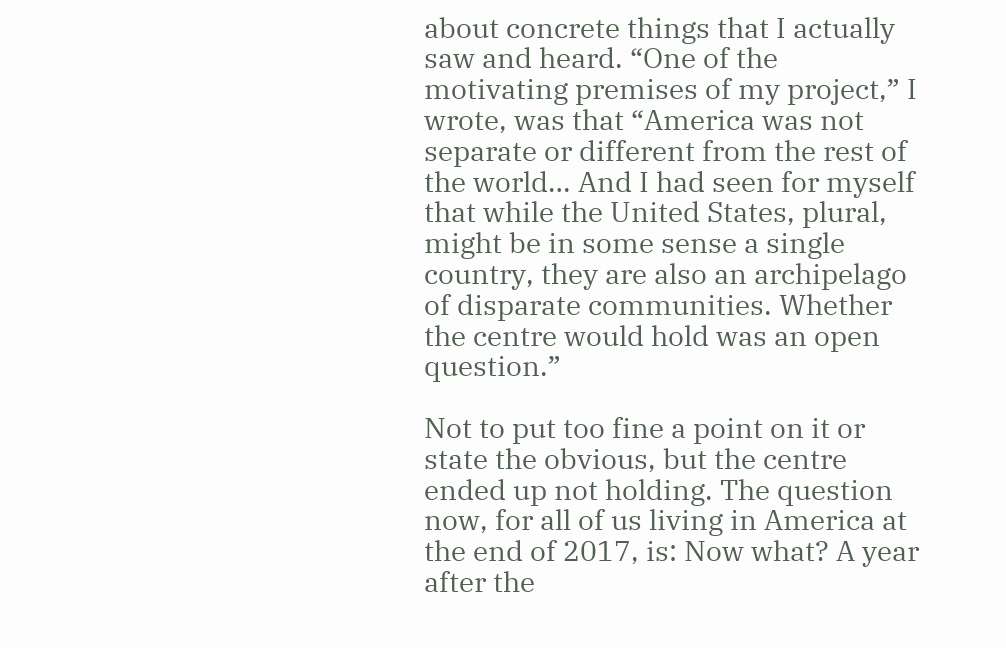about concrete things that I actually saw and heard. “One of the motivating premises of my project,” I wrote, was that “America was not separate or different from the rest of the world… And I had seen for myself that while the United States, plural, might be in some sense a single country, they are also an archipelago of disparate communities. Whether the centre would hold was an open question.”

Not to put too fine a point on it or state the obvious, but the centre ended up not holding. The question now, for all of us living in America at the end of 2017, is: Now what? A year after the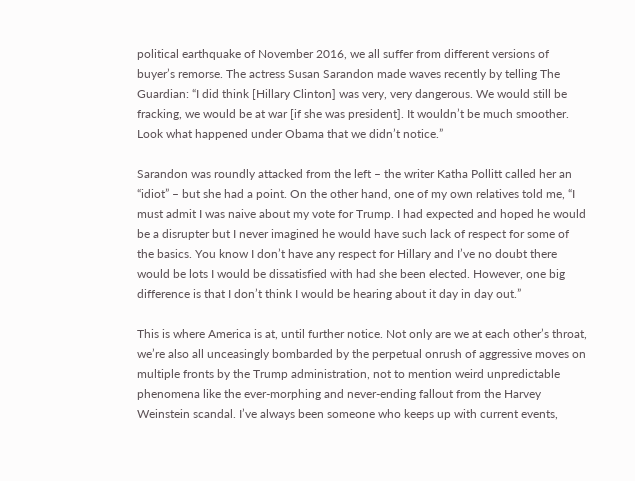political earthquake of November 2016, we all suffer from different versions of buyer’s remorse. The actress Susan Sarandon made waves recently by telling The Guardian: “I did think [Hillary Clinton] was very, very dangerous. We would still be fracking, we would be at war [if she was president]. It wouldn’t be much smoother. Look what happened under Obama that we didn’t notice.”

Sarandon was roundly attacked from the left – the writer Katha Pollitt called her an “idiot” – but she had a point. On the other hand, one of my own relatives told me, “I must admit I was naive about my vote for Trump. I had expected and hoped he would be a disrupter but I never imagined he would have such lack of respect for some of the basics. You know I don’t have any respect for Hillary and I’ve no doubt there would be lots I would be dissatisfied with had she been elected. However, one big difference is that I don’t think I would be hearing about it day in day out.”

This is where America is at, until further notice. Not only are we at each other’s throat, we’re also all unceasingly bombarded by the perpetual onrush of aggressive moves on multiple fronts by the Trump administration, not to mention weird unpredictable phenomena like the ever-morphing and never-ending fallout from the Harvey Weinstein scandal. I’ve always been someone who keeps up with current events,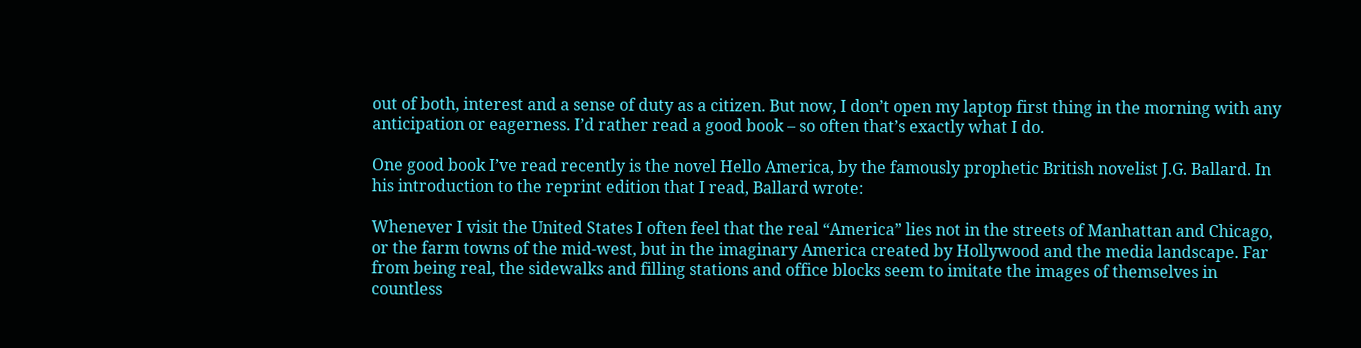out of both, interest and a sense of duty as a citizen. But now, I don’t open my laptop first thing in the morning with any anticipation or eagerness. I’d rather read a good book – so often that’s exactly what I do.

One good book I’ve read recently is the novel Hello America, by the famously prophetic British novelist J.G. Ballard. In his introduction to the reprint edition that I read, Ballard wrote:

Whenever I visit the United States I often feel that the real “America” lies not in the streets of Manhattan and Chicago, or the farm towns of the mid-west, but in the imaginary America created by Hollywood and the media landscape. Far from being real, the sidewalks and filling stations and office blocks seem to imitate the images of themselves in countless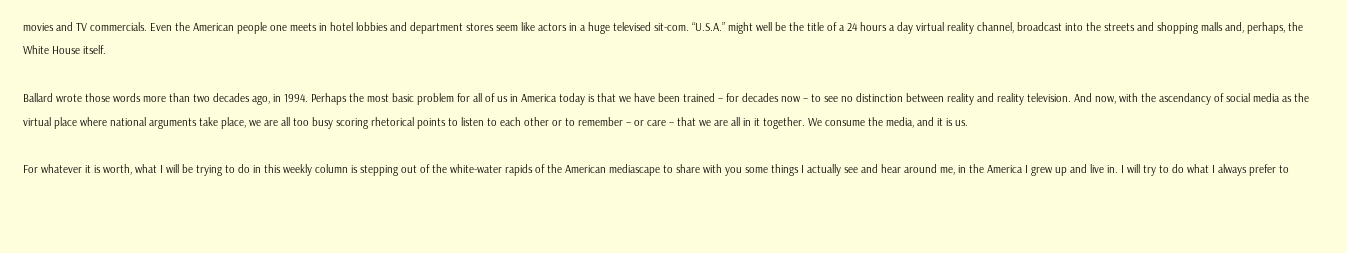movies and TV commercials. Even the American people one meets in hotel lobbies and department stores seem like actors in a huge televised sit-com. “U.S.A.” might well be the title of a 24 hours a day virtual reality channel, broadcast into the streets and shopping malls and, perhaps, the White House itself.

Ballard wrote those words more than two decades ago, in 1994. Perhaps the most basic problem for all of us in America today is that we have been trained – for decades now – to see no distinction between reality and reality television. And now, with the ascendancy of social media as the virtual place where national arguments take place, we are all too busy scoring rhetorical points to listen to each other or to remember – or care – that we are all in it together. We consume the media, and it is us.

For whatever it is worth, what I will be trying to do in this weekly column is stepping out of the white-water rapids of the American mediascape to share with you some things I actually see and hear around me, in the America I grew up and live in. I will try to do what I always prefer to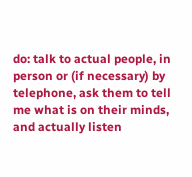do: talk to actual people, in person or (if necessary) by telephone, ask them to tell me what is on their minds, and actually listen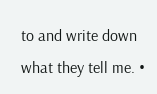to and write down what they tell me. •